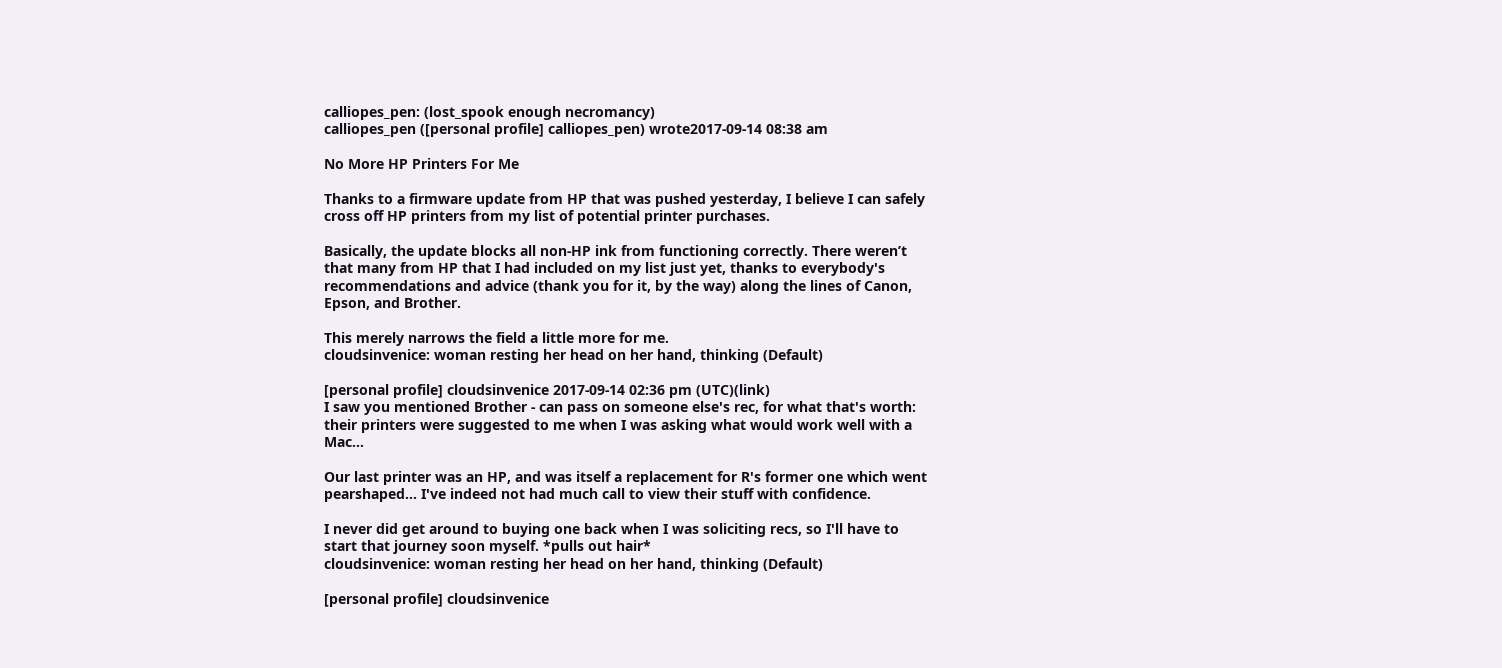calliopes_pen: (lost_spook enough necromancy)
calliopes_pen ([personal profile] calliopes_pen) wrote2017-09-14 08:38 am

No More HP Printers For Me

Thanks to a firmware update from HP that was pushed yesterday, I believe I can safely cross off HP printers from my list of potential printer purchases.

Basically, the update blocks all non-HP ink from functioning correctly. There weren’t that many from HP that I had included on my list just yet, thanks to everybody's recommendations and advice (thank you for it, by the way) along the lines of Canon, Epson, and Brother.

This merely narrows the field a little more for me.
cloudsinvenice: woman resting her head on her hand, thinking (Default)

[personal profile] cloudsinvenice 2017-09-14 02:36 pm (UTC)(link)
I saw you mentioned Brother - can pass on someone else's rec, for what that's worth: their printers were suggested to me when I was asking what would work well with a Mac...

Our last printer was an HP, and was itself a replacement for R's former one which went pearshaped... I've indeed not had much call to view their stuff with confidence.

I never did get around to buying one back when I was soliciting recs, so I'll have to start that journey soon myself. *pulls out hair*
cloudsinvenice: woman resting her head on her hand, thinking (Default)

[personal profile] cloudsinvenice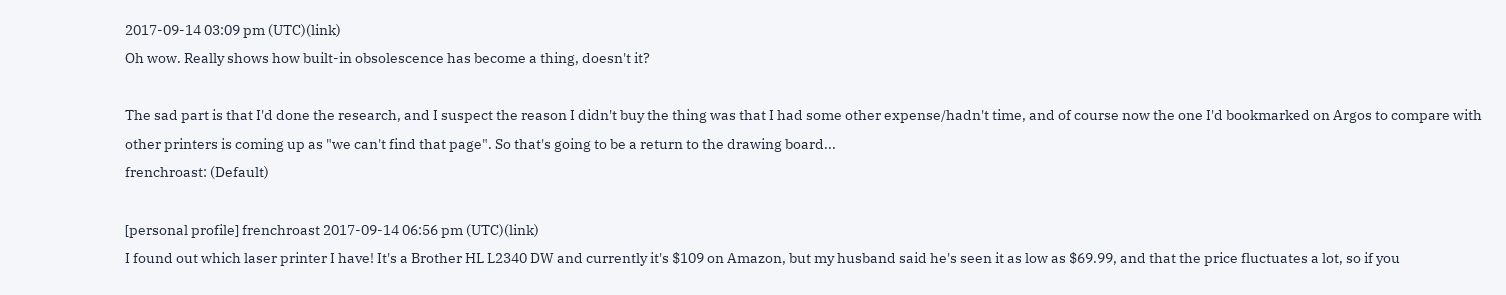2017-09-14 03:09 pm (UTC)(link)
Oh wow. Really shows how built-in obsolescence has become a thing, doesn't it?

The sad part is that I'd done the research, and I suspect the reason I didn't buy the thing was that I had some other expense/hadn't time, and of course now the one I'd bookmarked on Argos to compare with other printers is coming up as "we can't find that page". So that's going to be a return to the drawing board...
frenchroast: (Default)

[personal profile] frenchroast 2017-09-14 06:56 pm (UTC)(link)
I found out which laser printer I have! It's a Brother HL L2340 DW and currently it's $109 on Amazon, but my husband said he's seen it as low as $69.99, and that the price fluctuates a lot, so if you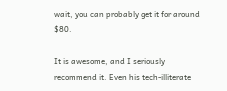wait, you can probably get it for around $80.

It is awesome, and I seriously recommend it. Even his tech-illiterate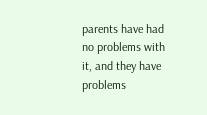parents have had no problems with it, and they have problems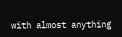with almost anything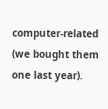computer-related (we bought them one last year).